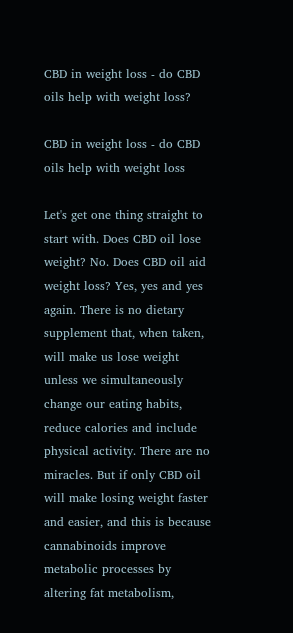CBD in weight loss - do CBD oils help with weight loss?

CBD in weight loss - do CBD oils help with weight loss

Let's get one thing straight to start with. Does CBD oil lose weight? No. Does CBD oil aid weight loss? Yes, yes and yes again. There is no dietary supplement that, when taken, will make us lose weight unless we simultaneously change our eating habits, reduce calories and include physical activity. There are no miracles. But if only CBD oil will make losing weight faster and easier, and this is because cannabinoids improve metabolic processes by altering fat metabolism,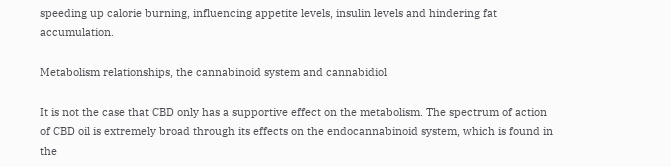speeding up calorie burning, influencing appetite levels, insulin levels and hindering fat accumulation.

Metabolism relationships, the cannabinoid system and cannabidiol

It is not the case that CBD only has a supportive effect on the metabolism. The spectrum of action of CBD oil is extremely broad through its effects on the endocannabinoid system, which is found in the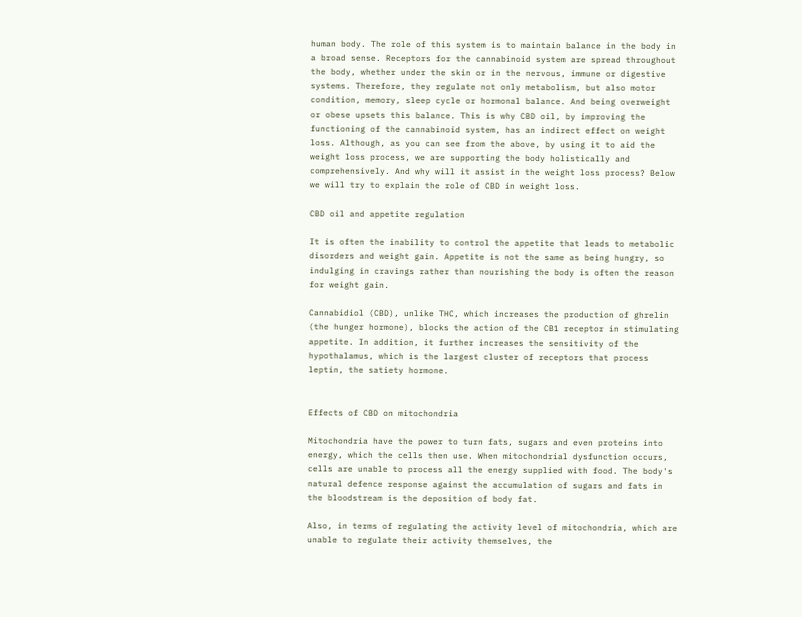human body. The role of this system is to maintain balance in the body in a broad sense. Receptors for the cannabinoid system are spread throughout the body, whether under the skin or in the nervous, immune or digestive systems. Therefore, they regulate not only metabolism, but also motor condition, memory, sleep cycle or hormonal balance. And being overweight or obese upsets this balance. This is why CBD oil, by improving the functioning of the cannabinoid system, has an indirect effect on weight loss. Although, as you can see from the above, by using it to aid the weight loss process, we are supporting the body holistically and comprehensively. And why will it assist in the weight loss process? Below we will try to explain the role of CBD in weight loss.

CBD oil and appetite regulation

It is often the inability to control the appetite that leads to metabolic disorders and weight gain. Appetite is not the same as being hungry, so indulging in cravings rather than nourishing the body is often the reason for weight gain.

Cannabidiol (CBD), unlike THC, which increases the production of ghrelin (the hunger hormone), blocks the action of the CB1 receptor in stimulating appetite. In addition, it further increases the sensitivity of the hypothalamus, which is the largest cluster of receptors that process leptin, the satiety hormone.


Effects of CBD on mitochondria

Mitochondria have the power to turn fats, sugars and even proteins into energy, which the cells then use. When mitochondrial dysfunction occurs, cells are unable to process all the energy supplied with food. The body's natural defence response against the accumulation of sugars and fats in the bloodstream is the deposition of body fat.

Also, in terms of regulating the activity level of mitochondria, which are unable to regulate their activity themselves, the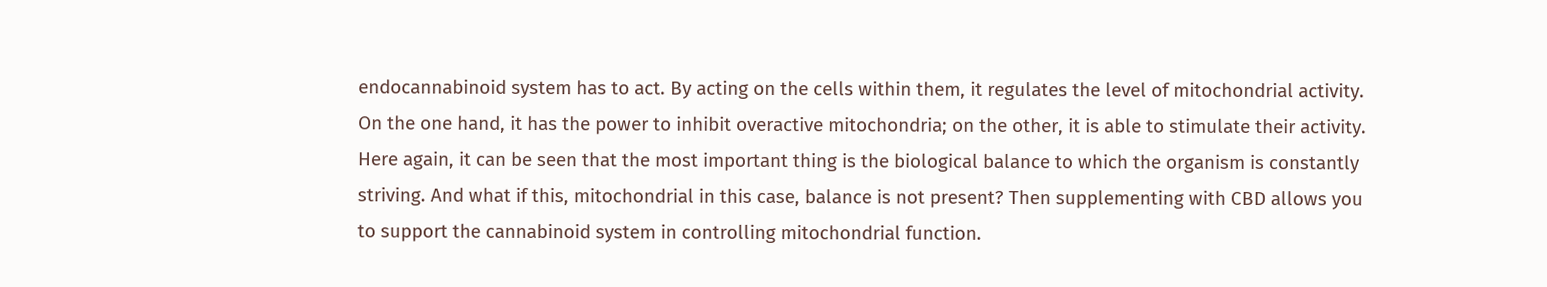endocannabinoid system has to act. By acting on the cells within them, it regulates the level of mitochondrial activity. On the one hand, it has the power to inhibit overactive mitochondria; on the other, it is able to stimulate their activity. Here again, it can be seen that the most important thing is the biological balance to which the organism is constantly striving. And what if this, mitochondrial in this case, balance is not present? Then supplementing with CBD allows you to support the cannabinoid system in controlling mitochondrial function.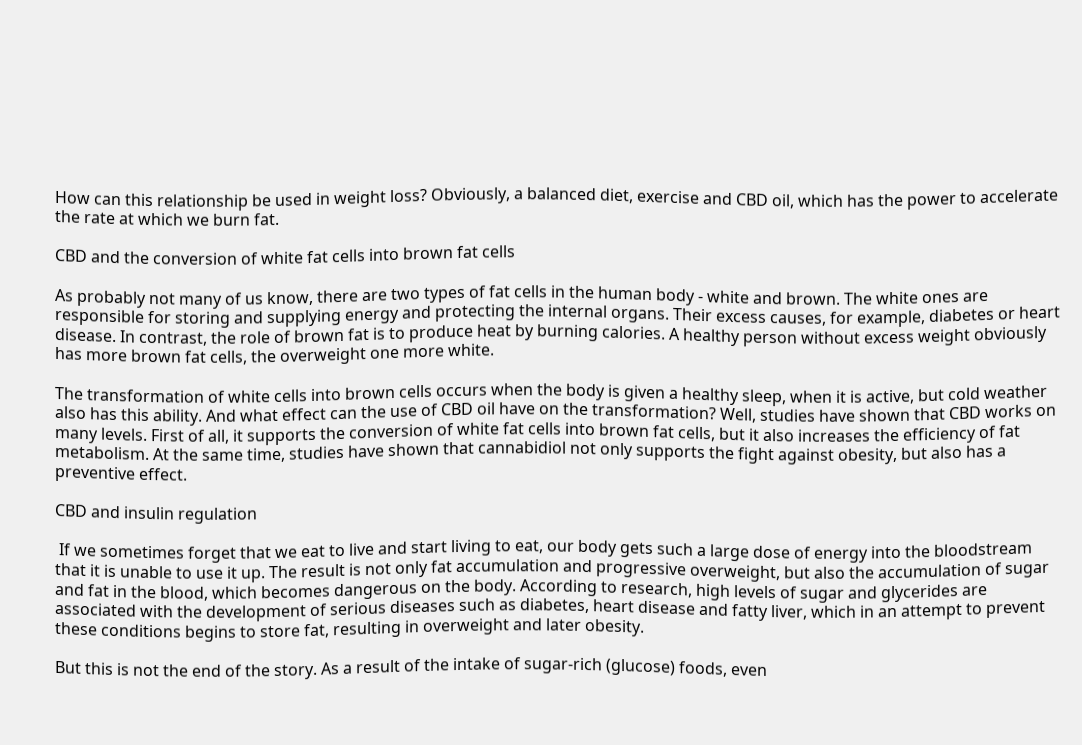How can this relationship be used in weight loss? Obviously, a balanced diet, exercise and CBD oil, which has the power to accelerate the rate at which we burn fat.

CBD and the conversion of white fat cells into brown fat cells

As probably not many of us know, there are two types of fat cells in the human body - white and brown. The white ones are responsible for storing and supplying energy and protecting the internal organs. Their excess causes, for example, diabetes or heart disease. In contrast, the role of brown fat is to produce heat by burning calories. A healthy person without excess weight obviously has more brown fat cells, the overweight one more white.

The transformation of white cells into brown cells occurs when the body is given a healthy sleep, when it is active, but cold weather also has this ability. And what effect can the use of CBD oil have on the transformation? Well, studies have shown that CBD works on many levels. First of all, it supports the conversion of white fat cells into brown fat cells, but it also increases the efficiency of fat metabolism. At the same time, studies have shown that cannabidiol not only supports the fight against obesity, but also has a preventive effect.

CBD and insulin regulation

 If we sometimes forget that we eat to live and start living to eat, our body gets such a large dose of energy into the bloodstream that it is unable to use it up. The result is not only fat accumulation and progressive overweight, but also the accumulation of sugar and fat in the blood, which becomes dangerous on the body. According to research, high levels of sugar and glycerides are associated with the development of serious diseases such as diabetes, heart disease and fatty liver, which in an attempt to prevent these conditions begins to store fat, resulting in overweight and later obesity.

But this is not the end of the story. As a result of the intake of sugar-rich (glucose) foods, even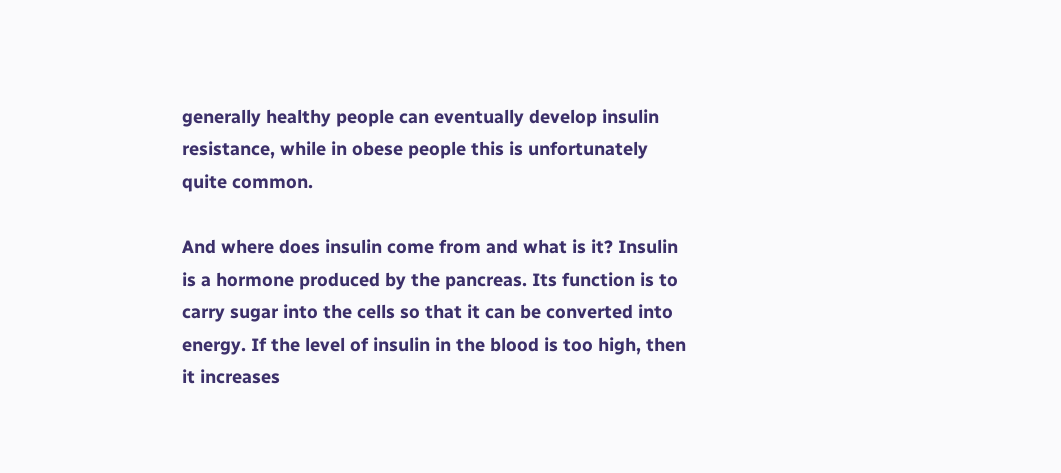generally healthy people can eventually develop insulin resistance, while in obese people this is unfortunately quite common.

And where does insulin come from and what is it? Insulin is a hormone produced by the pancreas. Its function is to carry sugar into the cells so that it can be converted into energy. If the level of insulin in the blood is too high, then it increases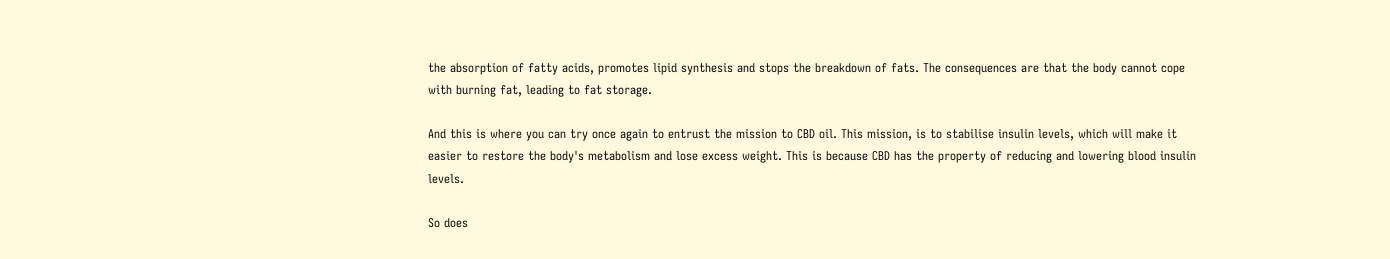the absorption of fatty acids, promotes lipid synthesis and stops the breakdown of fats. The consequences are that the body cannot cope with burning fat, leading to fat storage.

And this is where you can try once again to entrust the mission to CBD oil. This mission, is to stabilise insulin levels, which will make it easier to restore the body's metabolism and lose excess weight. This is because CBD has the property of reducing and lowering blood insulin levels.

So does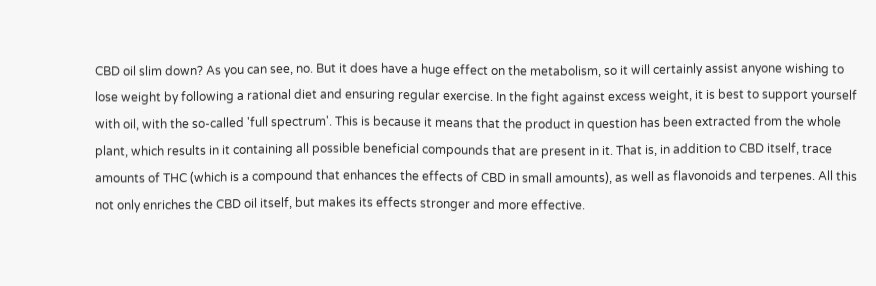CBD oil slim down? As you can see, no. But it does have a huge effect on the metabolism, so it will certainly assist anyone wishing to lose weight by following a rational diet and ensuring regular exercise. In the fight against excess weight, it is best to support yourself with oil, with the so-called 'full spectrum'. This is because it means that the product in question has been extracted from the whole plant, which results in it containing all possible beneficial compounds that are present in it. That is, in addition to CBD itself, trace amounts of THC (which is a compound that enhances the effects of CBD in small amounts), as well as flavonoids and terpenes. All this not only enriches the CBD oil itself, but makes its effects stronger and more effective.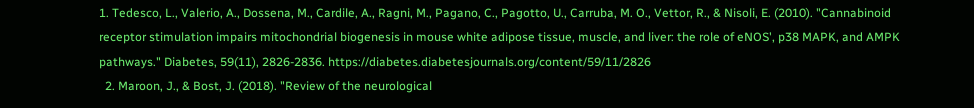1. Tedesco, L., Valerio, A., Dossena, M., Cardile, A., Ragni, M., Pagano, C., Pagotto, U., Carruba, M. O., Vettor, R., & Nisoli, E. (2010). "Cannabinoid receptor stimulation impairs mitochondrial biogenesis in mouse white adipose tissue, muscle, and liver: the role of eNOS', p38 MAPK, and AMPK pathways." Diabetes, 59(11), 2826-2836. https://diabetes.diabetesjournals.org/content/59/11/2826
  2. Maroon, J., & Bost, J. (2018). "Review of the neurological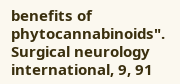benefits of phytocannabinoids". Surgical neurology international, 9, 91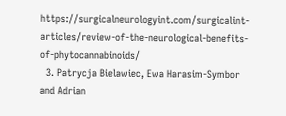https://surgicalneurologyint.com/surgicalint-articles/review-of-the-neurological-benefits-of-phytocannabinoids/
  3. Patrycja Bielawiec, Ewa Harasim-Symbor and Adrian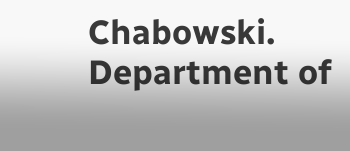Chabowski. Department of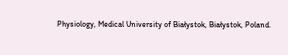Physiology, Medical University of Białystok, Białystok, Poland.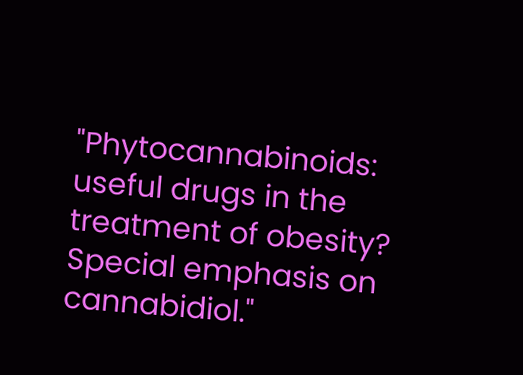"Phytocannabinoids: useful drugs in the treatment of obesity? Special emphasis on cannabidiol."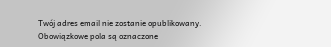Twój adres email nie zostanie opublikowany. Obowiązkowe pola są oznaczone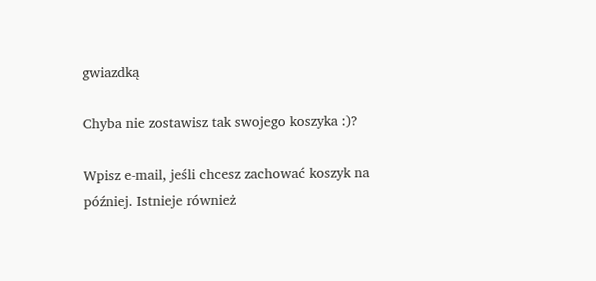gwiazdką

Chyba nie zostawisz tak swojego koszyka :)?

Wpisz e-mail, jeśli chcesz zachować koszyk na później. Istnieje również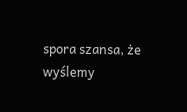spora szansa, że wyślemy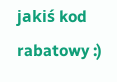jakiś kod rabatowy :)